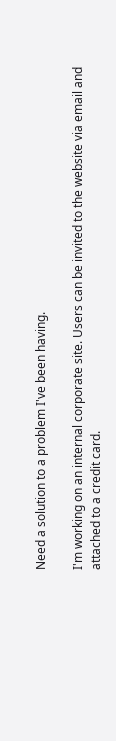Need a solution to a problem I've been having.

I'm working on an internal corporate site. Users can be invited to the website via email and attached to a credit card.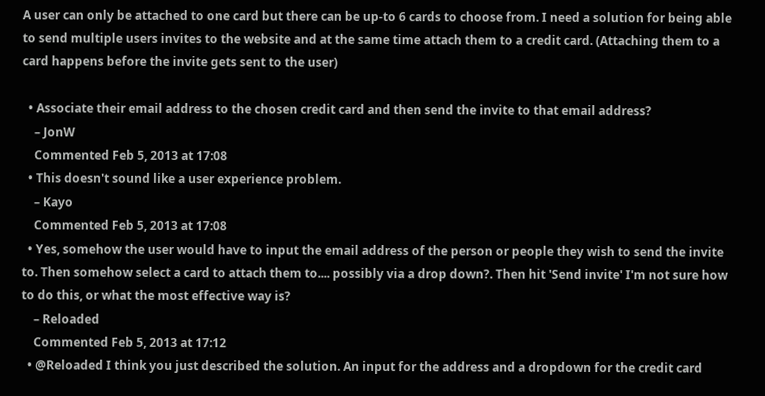A user can only be attached to one card but there can be up-to 6 cards to choose from. I need a solution for being able to send multiple users invites to the website and at the same time attach them to a credit card. (Attaching them to a card happens before the invite gets sent to the user)

  • Associate their email address to the chosen credit card and then send the invite to that email address?
    – JonW
    Commented Feb 5, 2013 at 17:08
  • This doesn't sound like a user experience problem.
    – Kayo
    Commented Feb 5, 2013 at 17:08
  • Yes, somehow the user would have to input the email address of the person or people they wish to send the invite to. Then somehow select a card to attach them to.... possibly via a drop down?. Then hit 'Send invite' I'm not sure how to do this, or what the most effective way is?
    – Reloaded
    Commented Feb 5, 2013 at 17:12
  • @Reloaded I think you just described the solution. An input for the address and a dropdown for the credit card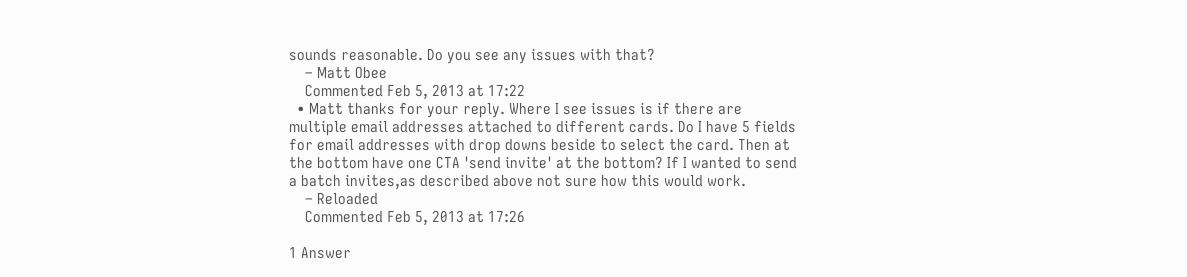sounds reasonable. Do you see any issues with that?
    – Matt Obee
    Commented Feb 5, 2013 at 17:22
  • Matt thanks for your reply. Where I see issues is if there are multiple email addresses attached to different cards. Do I have 5 fields for email addresses with drop downs beside to select the card. Then at the bottom have one CTA 'send invite' at the bottom? If I wanted to send a batch invites,as described above not sure how this would work.
    – Reloaded
    Commented Feb 5, 2013 at 17:26

1 Answer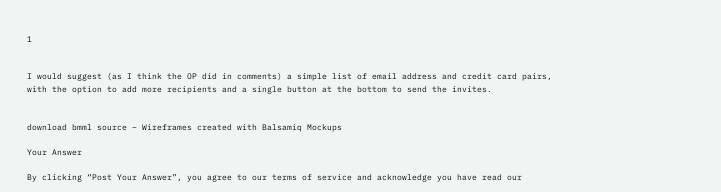1


I would suggest (as I think the OP did in comments) a simple list of email address and credit card pairs, with the option to add more recipients and a single button at the bottom to send the invites.


download bmml source – Wireframes created with Balsamiq Mockups

Your Answer

By clicking “Post Your Answer”, you agree to our terms of service and acknowledge you have read our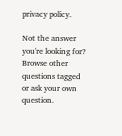privacy policy.

Not the answer you're looking for? Browse other questions tagged or ask your own question.